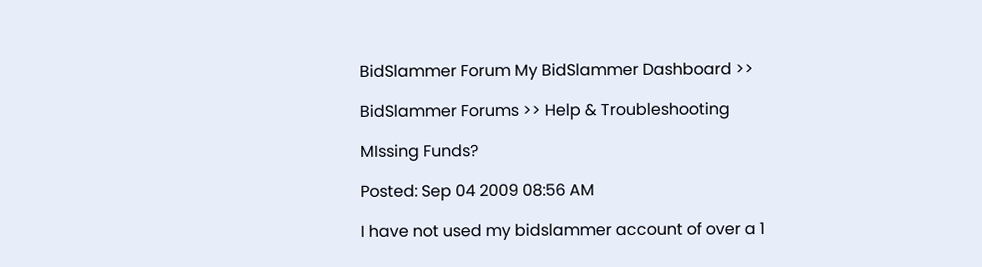BidSlammer Forum My BidSlammer Dashboard >>

BidSlammer Forums >> Help & Troubleshooting

MIssing Funds?

Posted: Sep 04 2009 08:56 AM

I have not used my bidslammer account of over a 1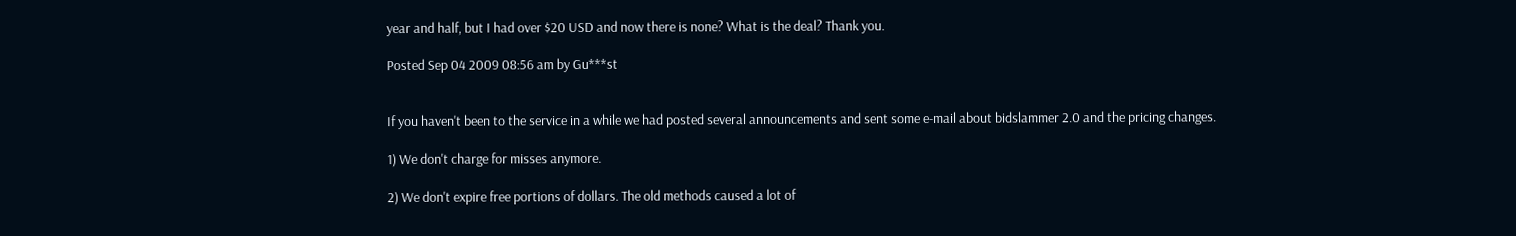year and half, but I had over $20 USD and now there is none? What is the deal? Thank you.

Posted Sep 04 2009 08:56 am by Gu***st


If you haven't been to the service in a while we had posted several announcements and sent some e-mail about bidslammer 2.0 and the pricing changes.

1) We don't charge for misses anymore.

2) We don't expire free portions of dollars. The old methods caused a lot of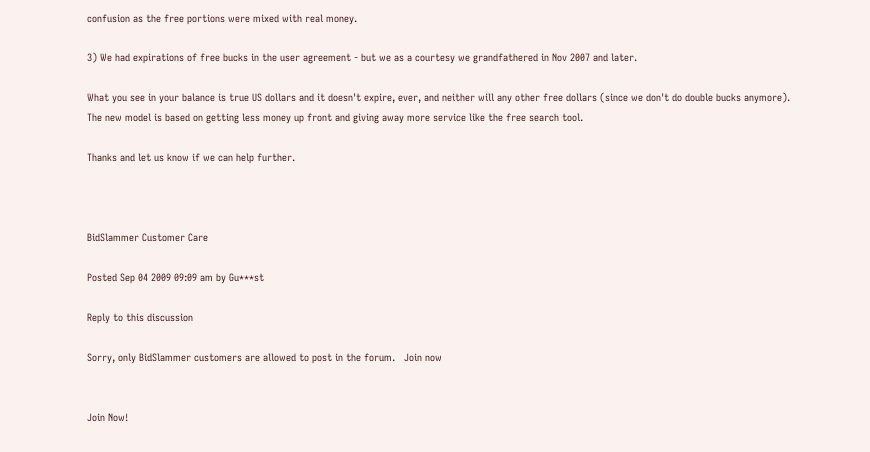confusion as the free portions were mixed with real money.

3) We had expirations of free bucks in the user agreement - but we as a courtesy we grandfathered in Nov 2007 and later.

What you see in your balance is true US dollars and it doesn't expire, ever, and neither will any other free dollars (since we don't do double bucks anymore). The new model is based on getting less money up front and giving away more service like the free search tool.

Thanks and let us know if we can help further.



BidSlammer Customer Care

Posted Sep 04 2009 09:09 am by Gu***st

Reply to this discussion

Sorry, only BidSlammer customers are allowed to post in the forum.   Join now


Join Now!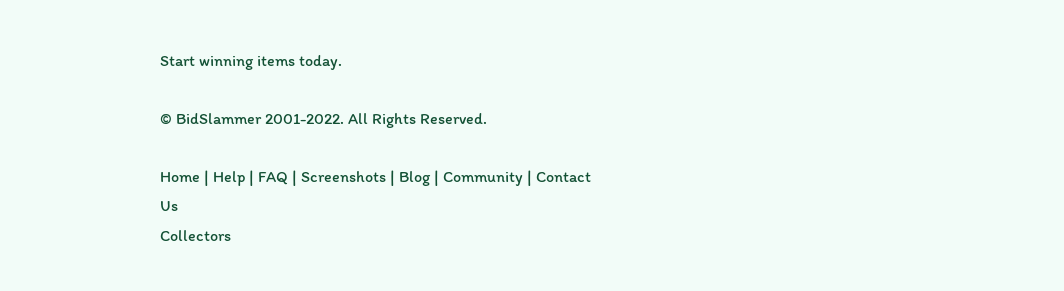Start winning items today.

© BidSlammer 2001-2022. All Rights Reserved.

Home | Help | FAQ | Screenshots | Blog | Community | Contact Us
Collectors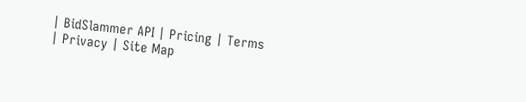| BidSlammer API | Pricing | Terms | Privacy | Site Map